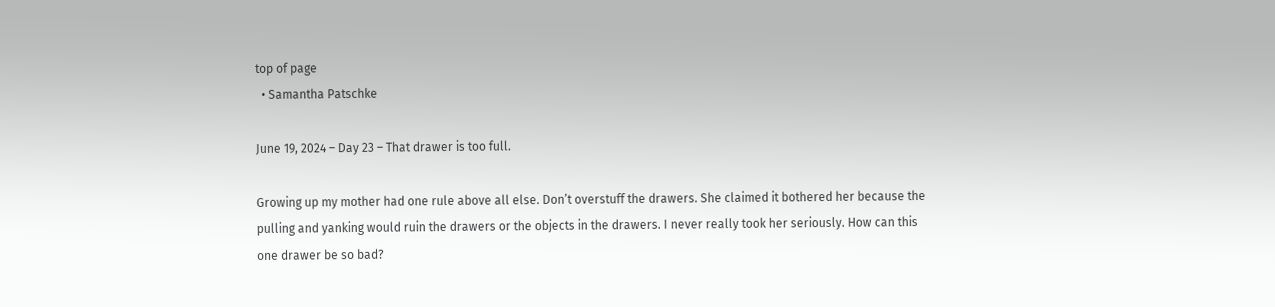top of page
  • Samantha Patschke

June 19, 2024 – Day 23 – That drawer is too full.

Growing up my mother had one rule above all else. Don’t overstuff the drawers. She claimed it bothered her because the pulling and yanking would ruin the drawers or the objects in the drawers. I never really took her seriously. How can this one drawer be so bad?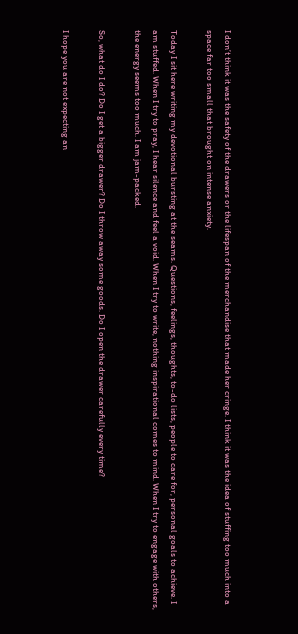I don’t think it was the safety of the drawers or the lifespan of the merchandise that made her cringe. I think it was the idea of stuffing too much into a space far too small that brought on intense anxiety.

Today I sit here writing my devotional bursting at the seams. Questions, feelings, thoughts, to-do lists, people to care for, personal goals to achieve. I am stuffed. When I try to pray, I hear silence and feel a void. When I try to write, nothing inspirational comes to mind. When I try to engage with others, the energy seems too much. I am jam-packed.

So, what do I do? Do I get a bigger drawer? Do I throw away some goods. Do I open the drawer carefully every time?

I hope you are not expecting an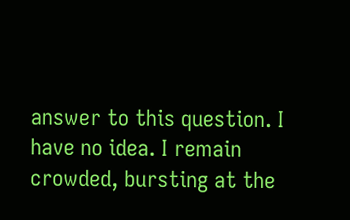answer to this question. I have no idea. I remain crowded, bursting at the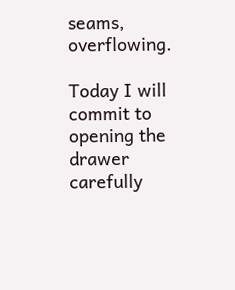seams, overflowing.

Today I will commit to opening the drawer carefully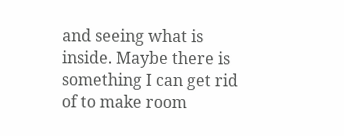and seeing what is inside. Maybe there is something I can get rid of to make room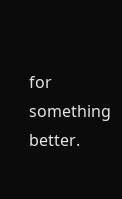for something better.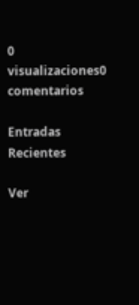0 visualizaciones0 comentarios

Entradas Recientes

Ver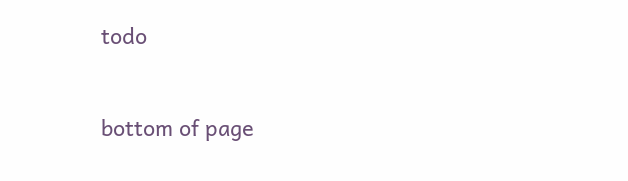todo


bottom of page